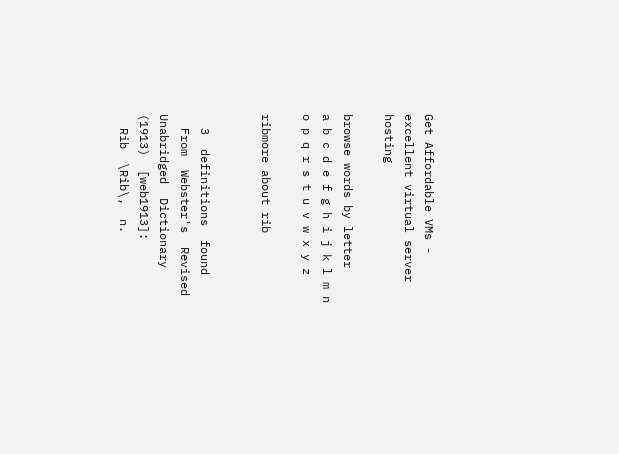Get Affordable VMs - excellent virtual server hosting

browse words by letter
a b c d e f g h i j k l m n o p q r s t u v w x y z

ribmore about rib


  3  definitions  found
  From  Webster's  Revised  Unabridged  Dictionary  (1913)  [web1913]:
  Rib  \Rib\,  n.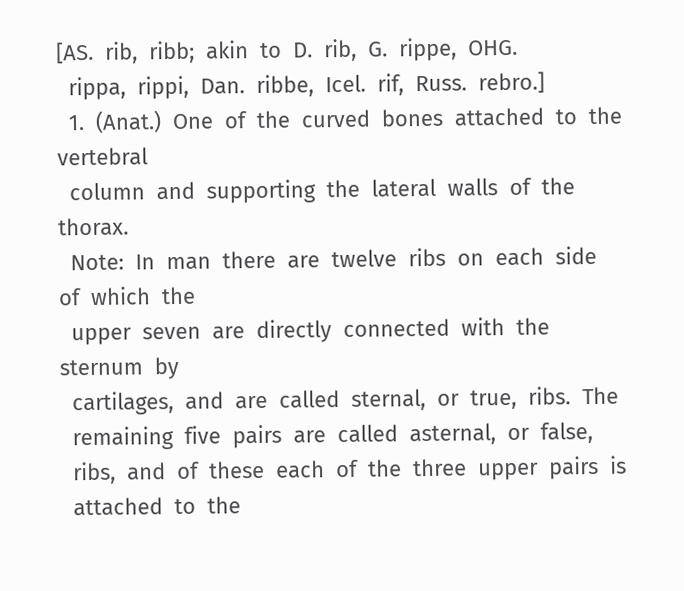[AS.  rib,  ribb;  akin  to  D.  rib,  G.  rippe,  OHG.
  rippa,  rippi,  Dan.  ribbe,  Icel.  rif,  Russ.  rebro.]
  1.  (Anat.)  One  of  the  curved  bones  attached  to  the  vertebral
  column  and  supporting  the  lateral  walls  of  the  thorax.
  Note:  In  man  there  are  twelve  ribs  on  each  side  of  which  the
  upper  seven  are  directly  connected  with  the  sternum  by
  cartilages,  and  are  called  sternal,  or  true,  ribs.  The
  remaining  five  pairs  are  called  asternal,  or  false,
  ribs,  and  of  these  each  of  the  three  upper  pairs  is
  attached  to  the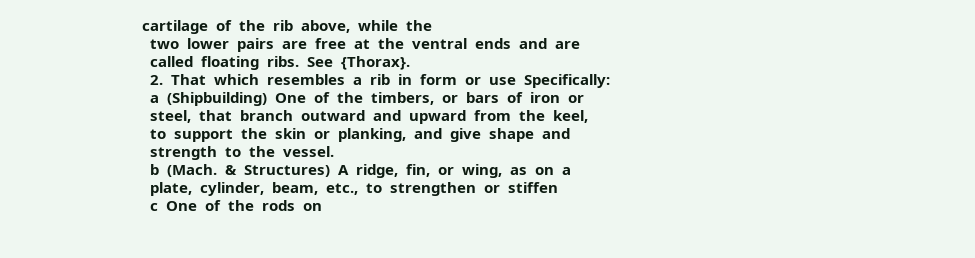cartilage  of  the  rib  above,  while  the
  two  lower  pairs  are  free  at  the  ventral  ends  and  are
  called  floating  ribs.  See  {Thorax}.
  2.  That  which  resembles  a  rib  in  form  or  use  Specifically:
  a  (Shipbuilding)  One  of  the  timbers,  or  bars  of  iron  or
  steel,  that  branch  outward  and  upward  from  the  keel,
  to  support  the  skin  or  planking,  and  give  shape  and
  strength  to  the  vessel.
  b  (Mach.  &  Structures)  A  ridge,  fin,  or  wing,  as  on  a
  plate,  cylinder,  beam,  etc.,  to  strengthen  or  stiffen
  c  One  of  the  rods  on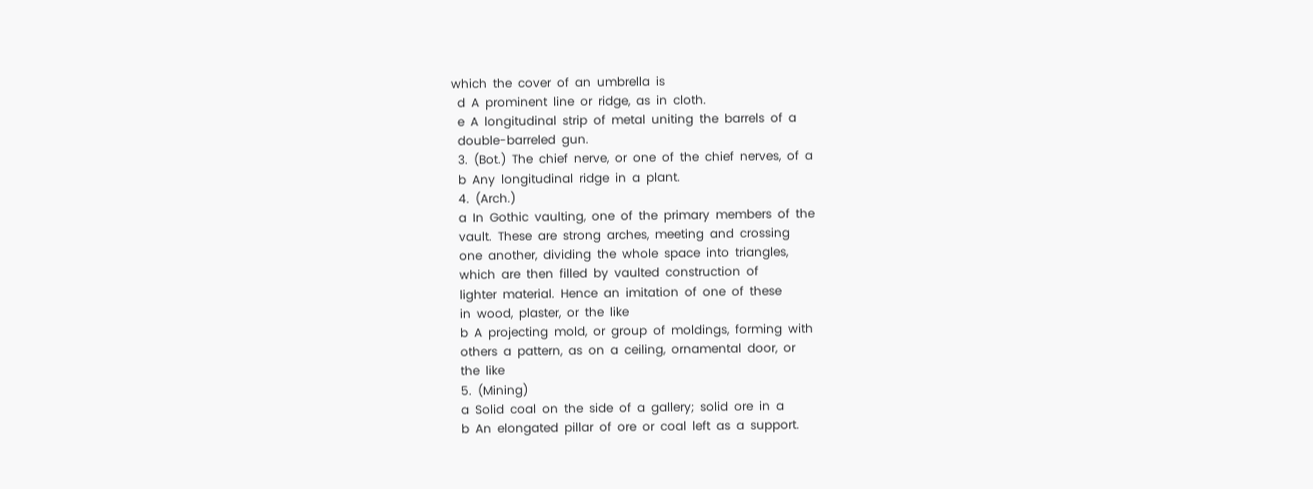which  the  cover  of  an  umbrella  is
  d  A  prominent  line  or  ridge,  as  in  cloth.
  e  A  longitudinal  strip  of  metal  uniting  the  barrels  of  a
  double-barreled  gun.
  3.  (Bot.)  The  chief  nerve,  or  one  of  the  chief  nerves,  of  a
  b  Any  longitudinal  ridge  in  a  plant.
  4.  (Arch.)
  a  In  Gothic  vaulting,  one  of  the  primary  members  of  the
  vault.  These  are  strong  arches,  meeting  and  crossing
  one  another,  dividing  the  whole  space  into  triangles,
  which  are  then  filled  by  vaulted  construction  of
  lighter  material.  Hence  an  imitation  of  one  of  these
  in  wood,  plaster,  or  the  like
  b  A  projecting  mold,  or  group  of  moldings,  forming  with
  others  a  pattern,  as  on  a  ceiling,  ornamental  door,  or
  the  like
  5.  (Mining)
  a  Solid  coal  on  the  side  of  a  gallery;  solid  ore  in  a
  b  An  elongated  pillar  of  ore  or  coal  left  as  a  support.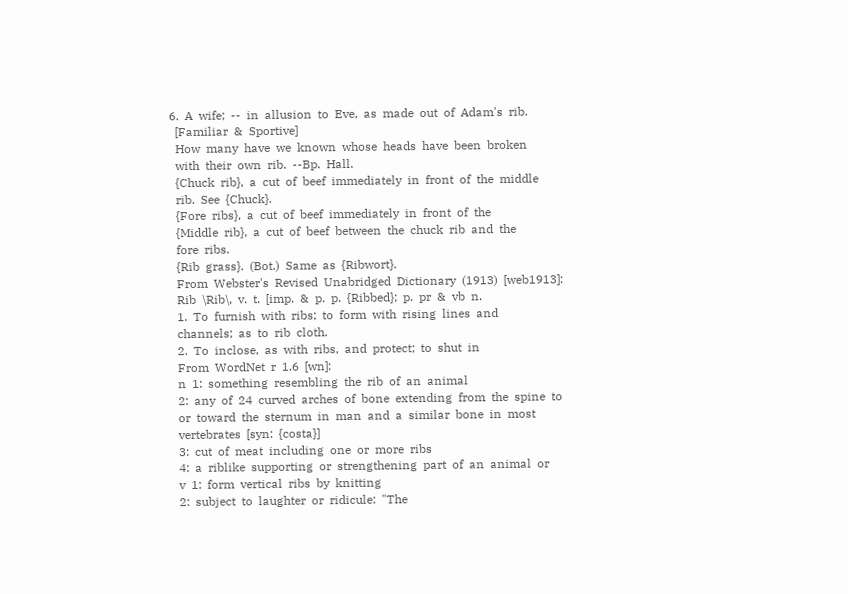6.  A  wife;  --  in  allusion  to  Eve,  as  made  out  of  Adam's  rib.
  [Familiar  &  Sportive]
  How  many  have  we  known  whose  heads  have  been  broken
  with  their  own  rib.  --Bp.  Hall.
  {Chuck  rib},  a  cut  of  beef  immediately  in  front  of  the  middle
  rib.  See  {Chuck}.
  {Fore  ribs},  a  cut  of  beef  immediately  in  front  of  the
  {Middle  rib},  a  cut  of  beef  between  the  chuck  rib  and  the
  fore  ribs.
  {Rib  grass}.  (Bot.)  Same  as  {Ribwort}.
  From  Webster's  Revised  Unabridged  Dictionary  (1913)  [web1913]:
  Rib  \Rib\,  v.  t.  [imp.  &  p.  p.  {Ribbed};  p.  pr  &  vb  n.
  1.  To  furnish  with  ribs;  to  form  with  rising  lines  and
  channels;  as  to  rib  cloth.
  2.  To  inclose,  as  with  ribs,  and  protect;  to  shut  in
  From  WordNet  r  1.6  [wn]:
  n  1:  something  resembling  the  rib  of  an  animal
  2:  any  of  24  curved  arches  of  bone  extending  from  the  spine  to
  or  toward  the  sternum  in  man  and  a  similar  bone  in  most
  vertebrates  [syn:  {costa}]
  3:  cut  of  meat  including  one  or  more  ribs
  4:  a  riblike  supporting  or  strengthening  part  of  an  animal  or
  v  1:  form  vertical  ribs  by  knitting
  2:  subject  to  laughter  or  ridicule:  "The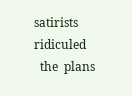satirists  ridiculed
  the  plans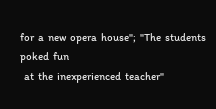for  a  new  opera  house";  "The  students  poked  fun
  at  the  inexperienced  teacher"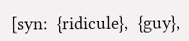[syn:  {ridicule},  {guy},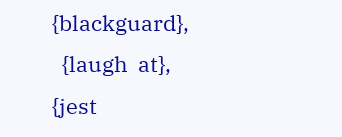{blackguard},
  {laugh  at},  {jest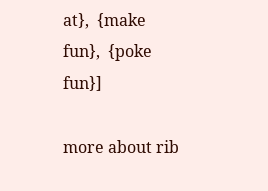at},  {make  fun},  {poke  fun}]

more about rib